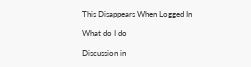This Disappears When Logged In

What do I do

Discussion in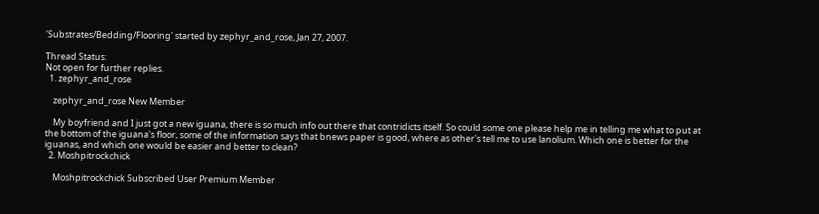'Substrates/Bedding/Flooring' started by zephyr_and_rose, Jan 27, 2007.

Thread Status:
Not open for further replies.
  1. zephyr_and_rose

    zephyr_and_rose New Member

    My boyfriend and I just got a new iguana, there is so much info out there that contridicts itself. So could some one please help me in telling me what to put at the bottom of the iguana's floor, some of the information says that bnews paper is good, where as other's tell me to use lanolium. Which one is better for the iguanas, and which one would be easier and better to clean?
  2. Moshpitrockchick

    Moshpitrockchick Subscribed User Premium Member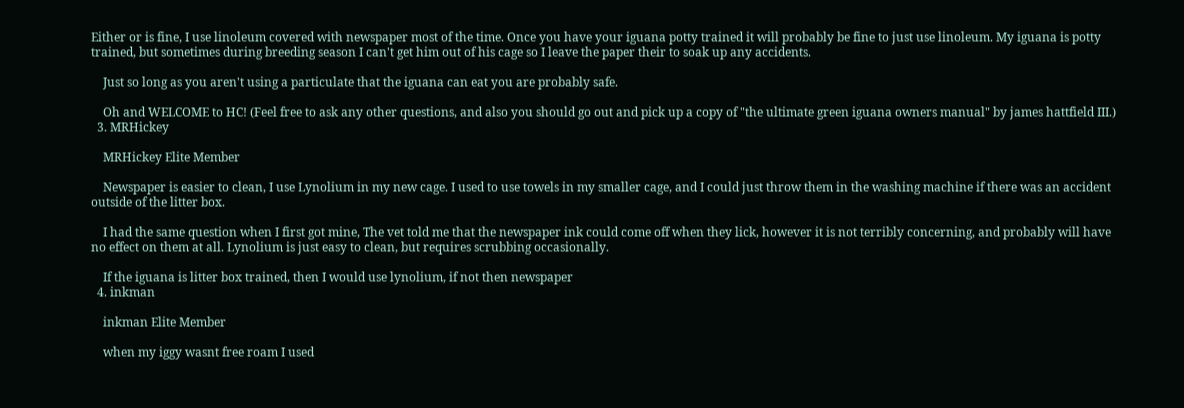Either or is fine, I use linoleum covered with newspaper most of the time. Once you have your iguana potty trained it will probably be fine to just use linoleum. My iguana is potty trained, but sometimes during breeding season I can't get him out of his cage so I leave the paper their to soak up any accidents.

    Just so long as you aren't using a particulate that the iguana can eat you are probably safe.

    Oh and WELCOME to HC! (Feel free to ask any other questions, and also you should go out and pick up a copy of "the ultimate green iguana owners manual" by james hattfield III.)
  3. MRHickey

    MRHickey Elite Member

    Newspaper is easier to clean, I use Lynolium in my new cage. I used to use towels in my smaller cage, and I could just throw them in the washing machine if there was an accident outside of the litter box.

    I had the same question when I first got mine, The vet told me that the newspaper ink could come off when they lick, however it is not terribly concerning, and probably will have no effect on them at all. Lynolium is just easy to clean, but requires scrubbing occasionally.

    If the iguana is litter box trained, then I would use lynolium, if not then newspaper
  4. inkman

    inkman Elite Member

    when my iggy wasnt free roam I used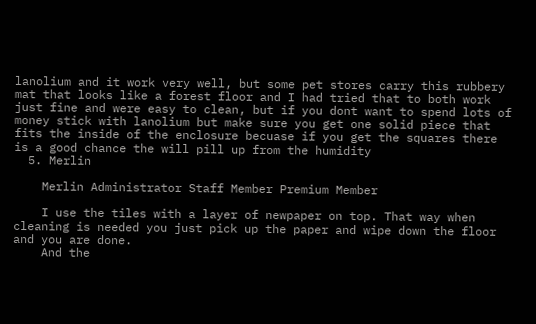lanolium and it work very well, but some pet stores carry this rubbery mat that looks like a forest floor and I had tried that to both work just fine and were easy to clean, but if you dont want to spend lots of money stick with lanolium but make sure you get one solid piece that fits the inside of the enclosure becuase if you get the squares there is a good chance the will pill up from the humidity
  5. Merlin

    Merlin Administrator Staff Member Premium Member

    I use the tiles with a layer of newpaper on top. That way when cleaning is needed you just pick up the paper and wipe down the floor and you are done.
    And the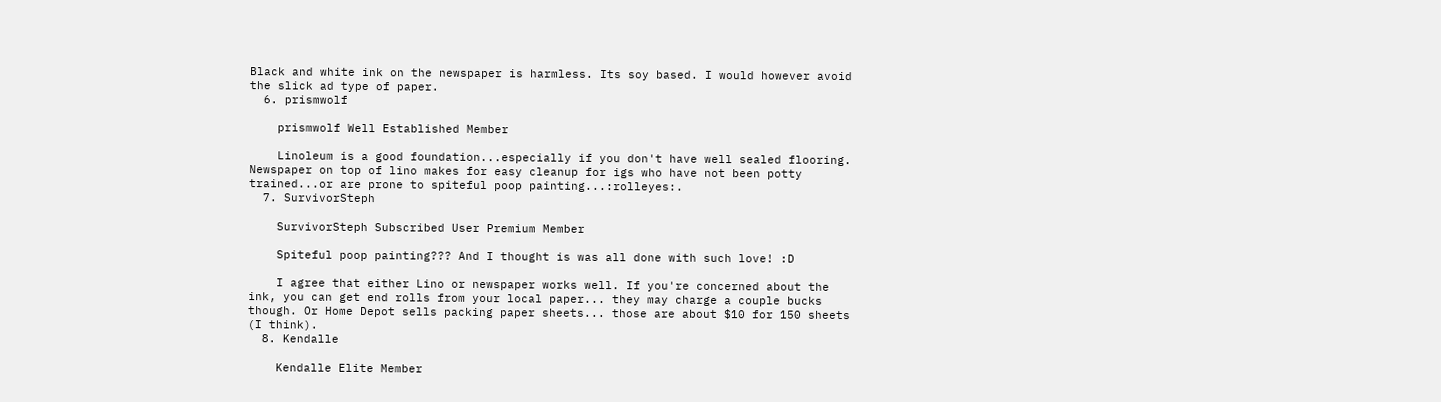Black and white ink on the newspaper is harmless. Its soy based. I would however avoid the slick ad type of paper.
  6. prismwolf

    prismwolf Well Established Member

    Linoleum is a good foundation...especially if you don't have well sealed flooring. Newspaper on top of lino makes for easy cleanup for igs who have not been potty trained...or are prone to spiteful poop painting...:rolleyes:.
  7. SurvivorSteph

    SurvivorSteph Subscribed User Premium Member

    Spiteful poop painting??? And I thought is was all done with such love! :D

    I agree that either Lino or newspaper works well. If you're concerned about the ink, you can get end rolls from your local paper... they may charge a couple bucks though. Or Home Depot sells packing paper sheets... those are about $10 for 150 sheets (I think).
  8. Kendalle

    Kendalle Elite Member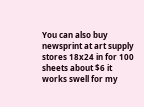You can also buy newsprint at art supply stores 18x24 in for 100 sheets about $6 it works swell for my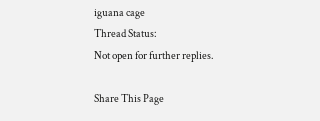iguana cage
Thread Status:
Not open for further replies.

Share This Page